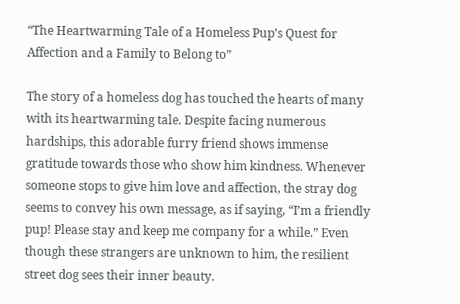“The Heartwarming Tale of a Homeless Pup’s Quest for Affection and a Family to Belong to”

The story of a homeless dog has touched the hearts of many with its heartwarming tale. Despite facing numerous hardships, this adorable furry friend shows immense gratitude towards those who show him kindness. Whenever someone stops to give him love and affection, the stray dog seems to convey his own message, as if saying, “I’m a friendly pup! Please stay and keep me company for a while.” Even though these strangers are unknown to him, the resilient street dog sees their inner beauty.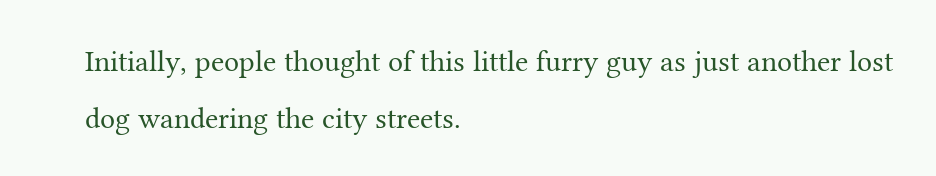Initially, people thought of this little furry guy as just another lost dog wandering the city streets.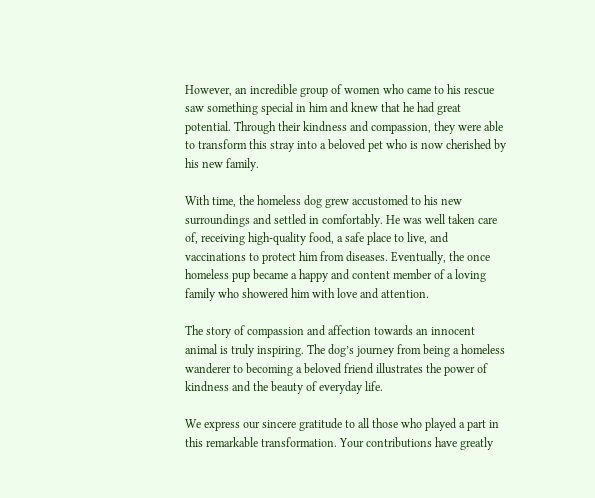However, an incredible group of women who came to his rescue saw something special in him and knew that he had great potential. Through their kindness and compassion, they were able to transform this stray into a beloved pet who is now cherished by his new family.

With time, the homeless dog grew accustomed to his new surroundings and settled in comfortably. He was well taken care of, receiving high-quality food, a safe place to live, and vaccinations to protect him from diseases. Eventually, the once homeless pup became a happy and content member of a loving family who showered him with love and attention.

The story of compassion and affection towards an innocent animal is truly inspiring. The dog’s journey from being a homeless wanderer to becoming a beloved friend illustrates the power of kindness and the beauty of everyday life.

We express our sincere gratitude to all those who played a part in this remarkable transformation. Your contributions have greatly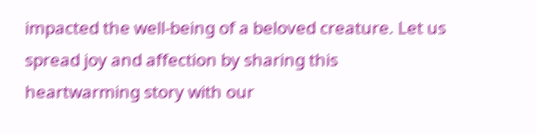impacted the well-being of a beloved creature. Let us spread joy and affection by sharing this heartwarming story with our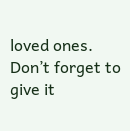loved ones. Don’t forget to give it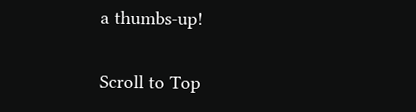a thumbs-up!

Scroll to Top